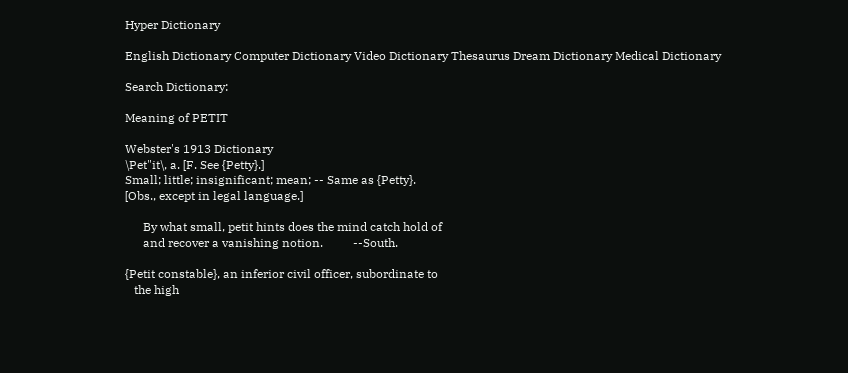Hyper Dictionary

English Dictionary Computer Dictionary Video Dictionary Thesaurus Dream Dictionary Medical Dictionary

Search Dictionary:

Meaning of PETIT

Webster's 1913 Dictionary
\Pet"it\, a. [F. See {Petty}.]
Small; little; insignificant; mean; -- Same as {Petty}.
[Obs., except in legal language.]

      By what small, petit hints does the mind catch hold of
      and recover a vanishing notion.          --South.

{Petit constable}, an inferior civil officer, subordinate to
   the high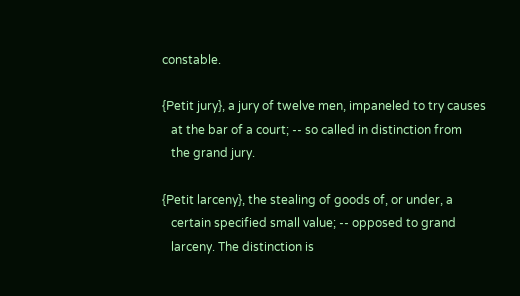constable.

{Petit jury}, a jury of twelve men, impaneled to try causes
   at the bar of a court; -- so called in distinction from
   the grand jury.

{Petit larceny}, the stealing of goods of, or under, a
   certain specified small value; -- opposed to grand
   larceny. The distinction is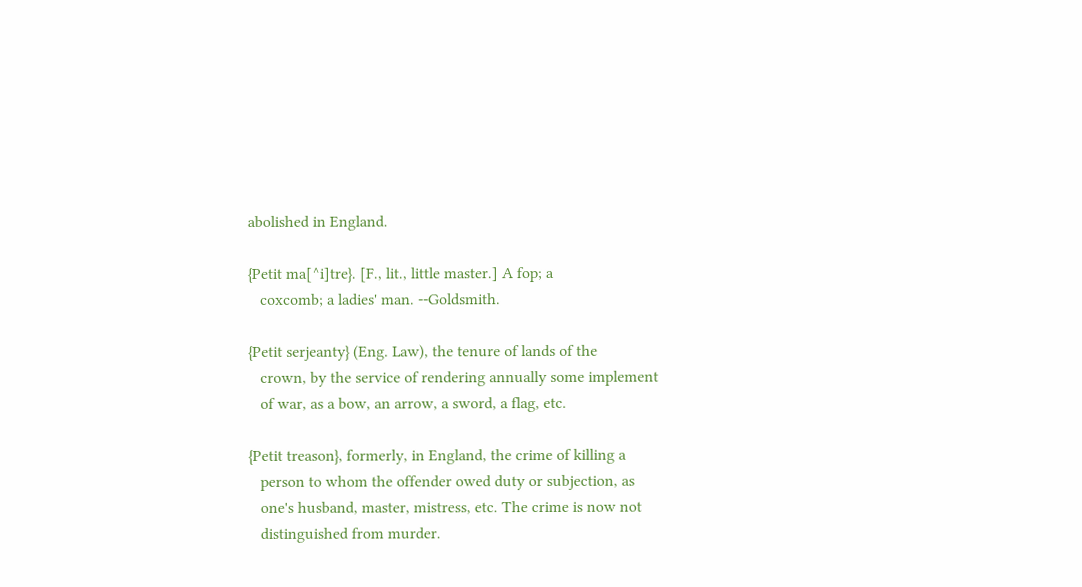abolished in England.

{Petit ma[^i]tre}. [F., lit., little master.] A fop; a
   coxcomb; a ladies' man. --Goldsmith.

{Petit serjeanty} (Eng. Law), the tenure of lands of the
   crown, by the service of rendering annually some implement
   of war, as a bow, an arrow, a sword, a flag, etc.

{Petit treason}, formerly, in England, the crime of killing a
   person to whom the offender owed duty or subjection, as
   one's husband, master, mistress, etc. The crime is now not
   distinguished from murder.